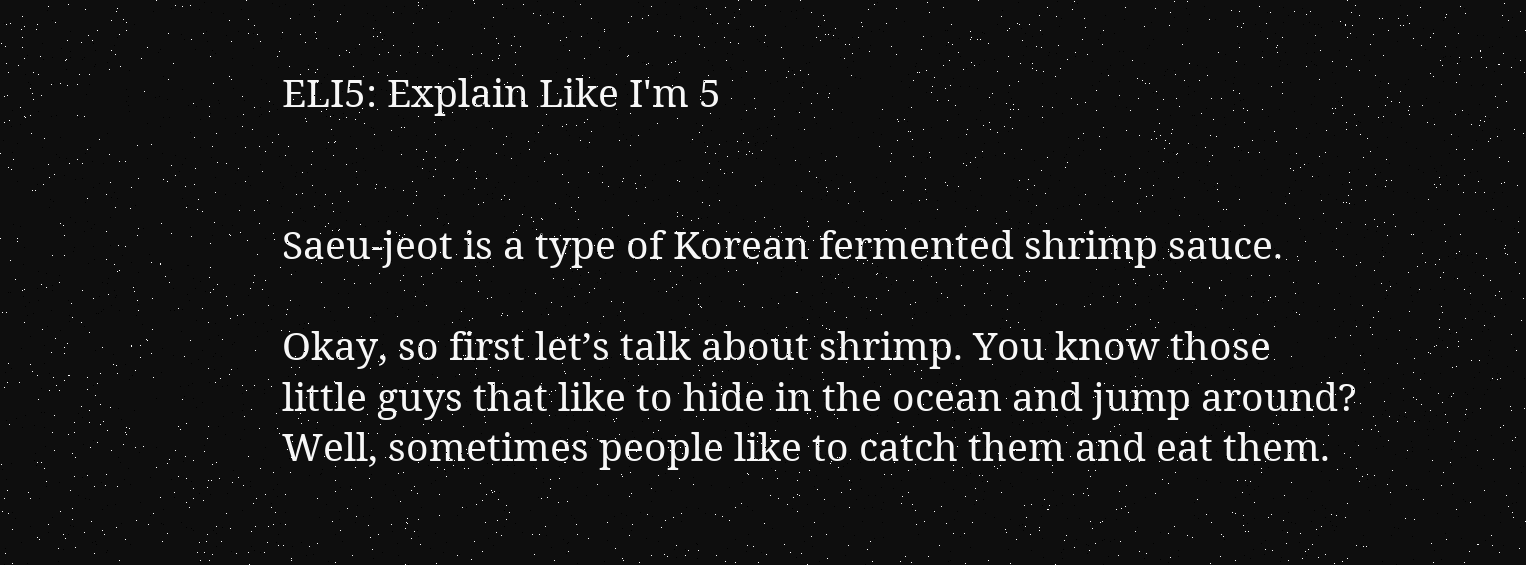ELI5: Explain Like I'm 5


Saeu-jeot is a type of Korean fermented shrimp sauce.

Okay, so first let’s talk about shrimp. You know those little guys that like to hide in the ocean and jump around? Well, sometimes people like to catch them and eat them.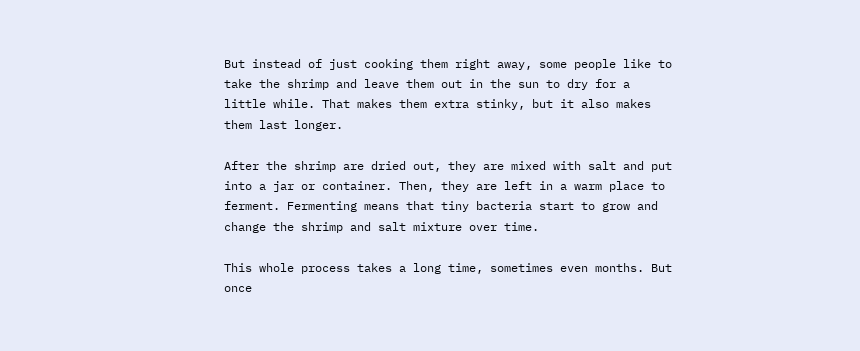But instead of just cooking them right away, some people like to take the shrimp and leave them out in the sun to dry for a little while. That makes them extra stinky, but it also makes them last longer.

After the shrimp are dried out, they are mixed with salt and put into a jar or container. Then, they are left in a warm place to ferment. Fermenting means that tiny bacteria start to grow and change the shrimp and salt mixture over time.

This whole process takes a long time, sometimes even months. But once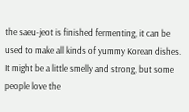the saeu-jeot is finished fermenting, it can be used to make all kinds of yummy Korean dishes. It might be a little smelly and strong, but some people love the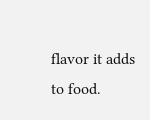flavor it adds to food.